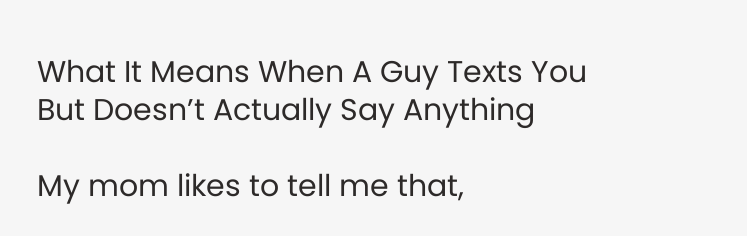What It Means When A Guy Texts You But Doesn’t Actually Say Anything

My mom likes to tell me that,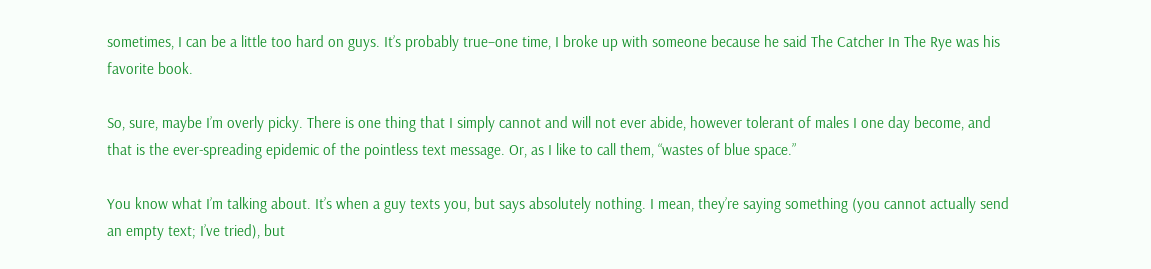sometimes, I can be a little too hard on guys. It’s probably true–one time, I broke up with someone because he said The Catcher In The Rye was his favorite book.

So, sure, maybe I’m overly picky. There is one thing that I simply cannot and will not ever abide, however tolerant of males I one day become, and that is the ever-spreading epidemic of the pointless text message. Or, as I like to call them, “wastes of blue space.”

You know what I’m talking about. It’s when a guy texts you, but says absolutely nothing. I mean, they’re saying something (you cannot actually send an empty text; I’ve tried), but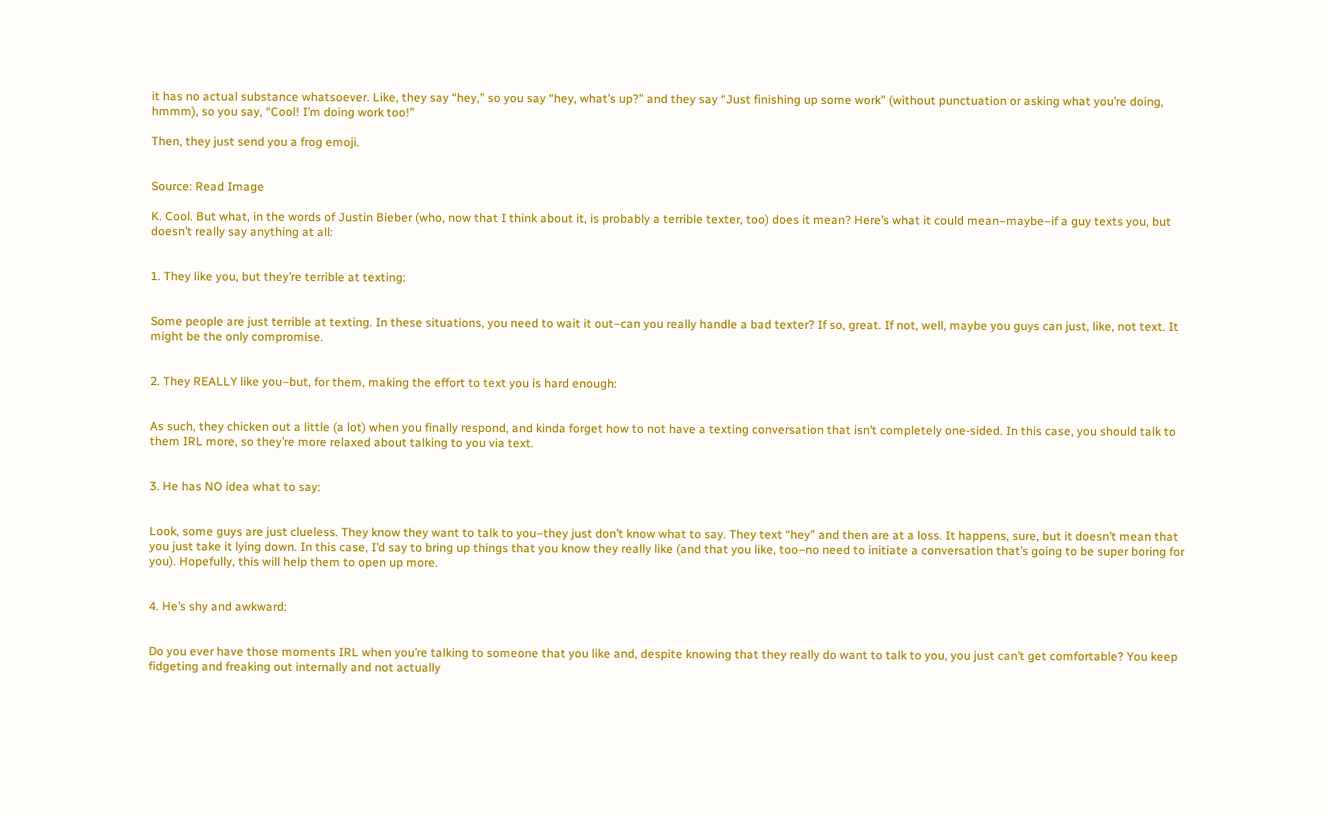it has no actual substance whatsoever. Like, they say “hey,” so you say “hey, what’s up?” and they say “Just finishing up some work” (without punctuation or asking what you’re doing, hmmm), so you say, “Cool! I’m doing work too!”

Then, they just send you a frog emoji.


Source: Read Image

K. Cool. But what, in the words of Justin Bieber (who, now that I think about it, is probably a terrible texter, too) does it mean? Here’s what it could mean–maybe–if a guy texts you, but doesn’t really say anything at all:


1. They like you, but they’re terrible at texting:


Some people are just terrible at texting. In these situations, you need to wait it out–can you really handle a bad texter? If so, great. If not, well, maybe you guys can just, like, not text. It might be the only compromise.


2. They REALLY like you–but, for them, making the effort to text you is hard enough:


As such, they chicken out a little (a lot) when you finally respond, and kinda forget how to not have a texting conversation that isn’t completely one-sided. In this case, you should talk to them IRL more, so they’re more relaxed about talking to you via text.


3. He has NO idea what to say:


Look, some guys are just clueless. They know they want to talk to you–they just don’t know what to say. They text “hey” and then are at a loss. It happens, sure, but it doesn’t mean that you just take it lying down. In this case, I’d say to bring up things that you know they really like (and that you like, too–no need to initiate a conversation that’s going to be super boring for you). Hopefully, this will help them to open up more.


4. He’s shy and awkward:


Do you ever have those moments IRL when you’re talking to someone that you like and, despite knowing that they really do want to talk to you, you just can’t get comfortable? You keep fidgeting and freaking out internally and not actually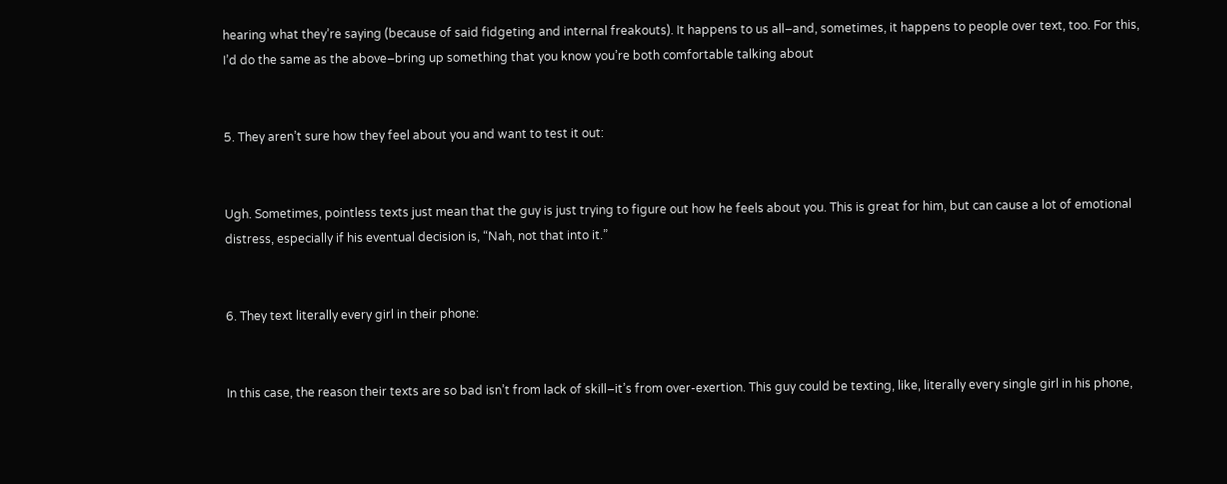hearing what they’re saying (because of said fidgeting and internal freakouts). It happens to us all–and, sometimes, it happens to people over text, too. For this, I’d do the same as the above–bring up something that you know you’re both comfortable talking about


5. They aren’t sure how they feel about you and want to test it out:


Ugh. Sometimes, pointless texts just mean that the guy is just trying to figure out how he feels about you. This is great for him, but can cause a lot of emotional distress, especially if his eventual decision is, “Nah, not that into it.”


6. They text literally every girl in their phone:


In this case, the reason their texts are so bad isn’t from lack of skill–it’s from over-exertion. This guy could be texting, like, literally every single girl in his phone,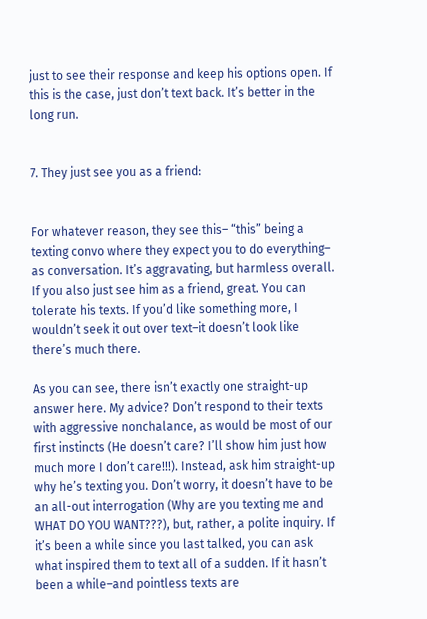just to see their response and keep his options open. If this is the case, just don’t text back. It’s better in the long run.


7. They just see you as a friend:


For whatever reason, they see this– “this” being a texting convo where they expect you to do everything– as conversation. It’s aggravating, but harmless overall. If you also just see him as a friend, great. You can tolerate his texts. If you’d like something more, I wouldn’t seek it out over text–it doesn’t look like there’s much there.

As you can see, there isn’t exactly one straight-up answer here. My advice? Don’t respond to their texts with aggressive nonchalance, as would be most of our first instincts (He doesn’t care? I’ll show him just how much more I don’t care!!!). Instead, ask him straight-up why he’s texting you. Don’t worry, it doesn’t have to be an all-out interrogation (Why are you texting me and WHAT DO YOU WANT???), but, rather, a polite inquiry. If it’s been a while since you last talked, you can ask what inspired them to text all of a sudden. If it hasn’t been a while–and pointless texts are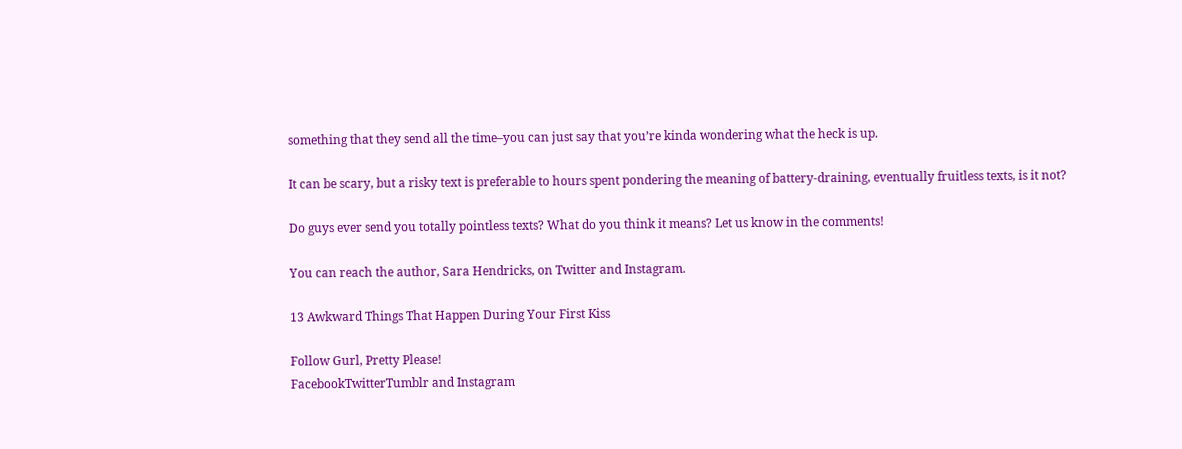something that they send all the time–you can just say that you’re kinda wondering what the heck is up.

It can be scary, but a risky text is preferable to hours spent pondering the meaning of battery-draining, eventually fruitless texts, is it not?

Do guys ever send you totally pointless texts? What do you think it means? Let us know in the comments!

You can reach the author, Sara Hendricks, on Twitter and Instagram.

13 Awkward Things That Happen During Your First Kiss

Follow Gurl, Pretty Please!
FacebookTwitterTumblr and Instagram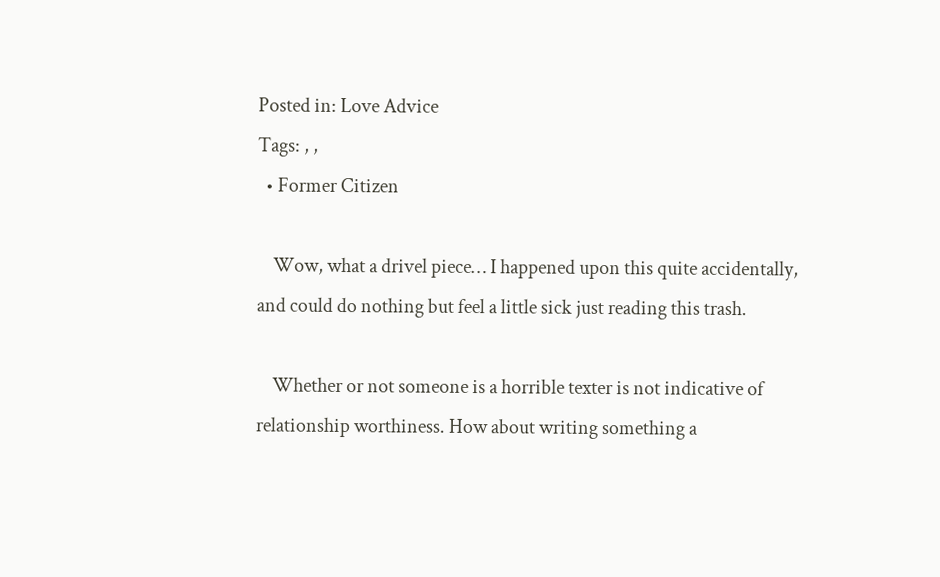Posted in: Love Advice
Tags: , ,
  • Former Citizen

    Wow, what a drivel piece… I happened upon this quite accidentally, and could do nothing but feel a little sick just reading this trash.

    Whether or not someone is a horrible texter is not indicative of relationship worthiness. How about writing something a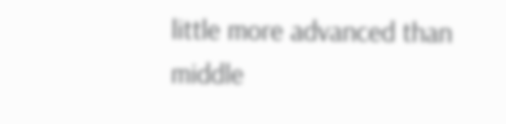little more advanced than middle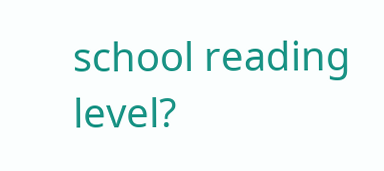school reading level?